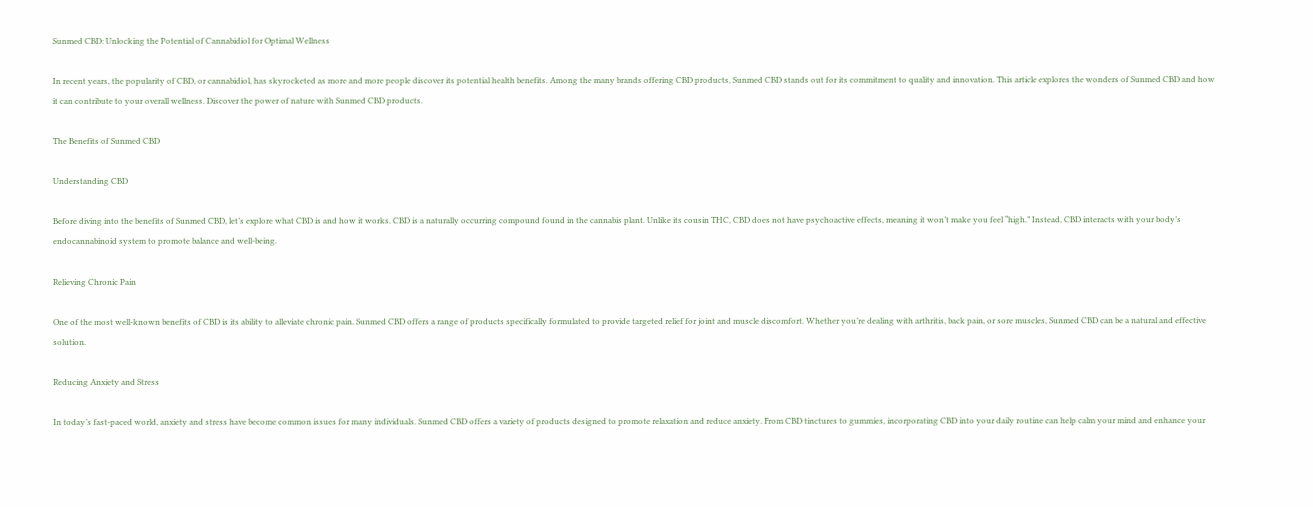Sunmed CBD: Unlocking the Potential of Cannabidiol for Optimal Wellness

In recent years, the popularity of CBD, or cannabidiol, has skyrocketed as more and more people discover its potential health benefits. Among the many brands offering CBD products, Sunmed CBD stands out for its commitment to quality and innovation. This article explores the wonders of Sunmed CBD and how it can contribute to your overall wellness. Discover the power of nature with Sunmed CBD products.

The Benefits of Sunmed CBD

Understanding CBD

Before diving into the benefits of Sunmed CBD, let’s explore what CBD is and how it works. CBD is a naturally occurring compound found in the cannabis plant. Unlike its cousin THC, CBD does not have psychoactive effects, meaning it won’t make you feel “high.” Instead, CBD interacts with your body’s endocannabinoid system to promote balance and well-being.

Relieving Chronic Pain

One of the most well-known benefits of CBD is its ability to alleviate chronic pain. Sunmed CBD offers a range of products specifically formulated to provide targeted relief for joint and muscle discomfort. Whether you’re dealing with arthritis, back pain, or sore muscles, Sunmed CBD can be a natural and effective solution.

Reducing Anxiety and Stress

In today’s fast-paced world, anxiety and stress have become common issues for many individuals. Sunmed CBD offers a variety of products designed to promote relaxation and reduce anxiety. From CBD tinctures to gummies, incorporating CBD into your daily routine can help calm your mind and enhance your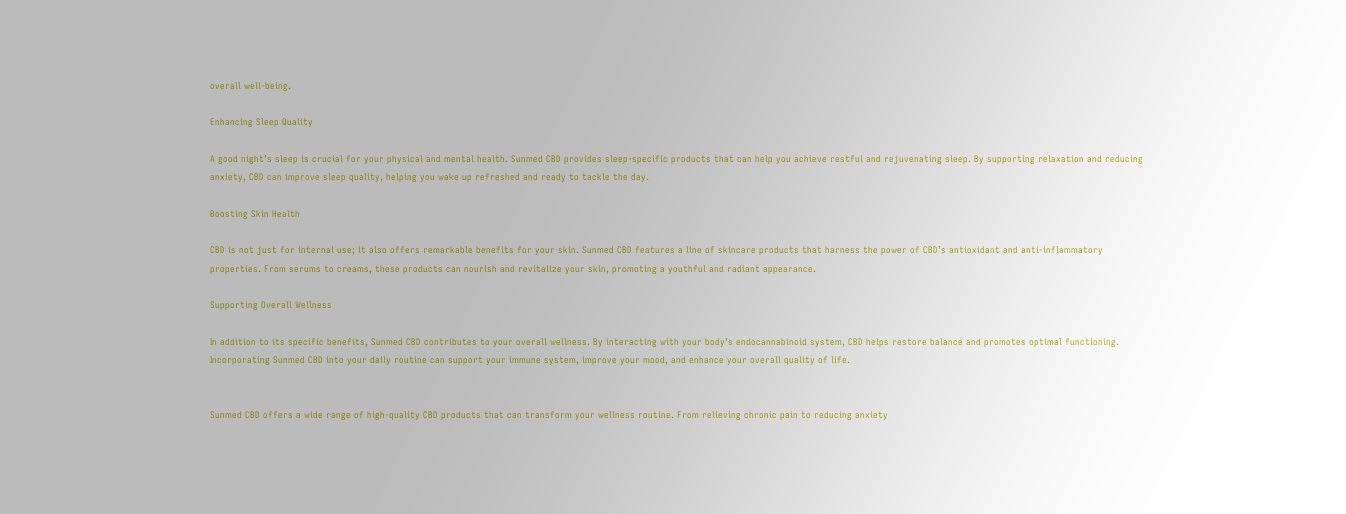overall well-being.

Enhancing Sleep Quality

A good night’s sleep is crucial for your physical and mental health. Sunmed CBD provides sleep-specific products that can help you achieve restful and rejuvenating sleep. By supporting relaxation and reducing anxiety, CBD can improve sleep quality, helping you wake up refreshed and ready to tackle the day.

Boosting Skin Health

CBD is not just for internal use; it also offers remarkable benefits for your skin. Sunmed CBD features a line of skincare products that harness the power of CBD’s antioxidant and anti-inflammatory properties. From serums to creams, these products can nourish and revitalize your skin, promoting a youthful and radiant appearance.

Supporting Overall Wellness

In addition to its specific benefits, Sunmed CBD contributes to your overall wellness. By interacting with your body’s endocannabinoid system, CBD helps restore balance and promotes optimal functioning. Incorporating Sunmed CBD into your daily routine can support your immune system, improve your mood, and enhance your overall quality of life.


Sunmed CBD offers a wide range of high-quality CBD products that can transform your wellness routine. From relieving chronic pain to reducing anxiety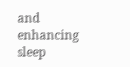and enhancing sleep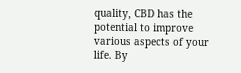quality, CBD has the potential to improve various aspects of your life. By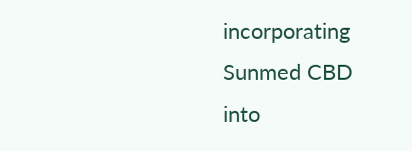incorporating Sunmed CBD into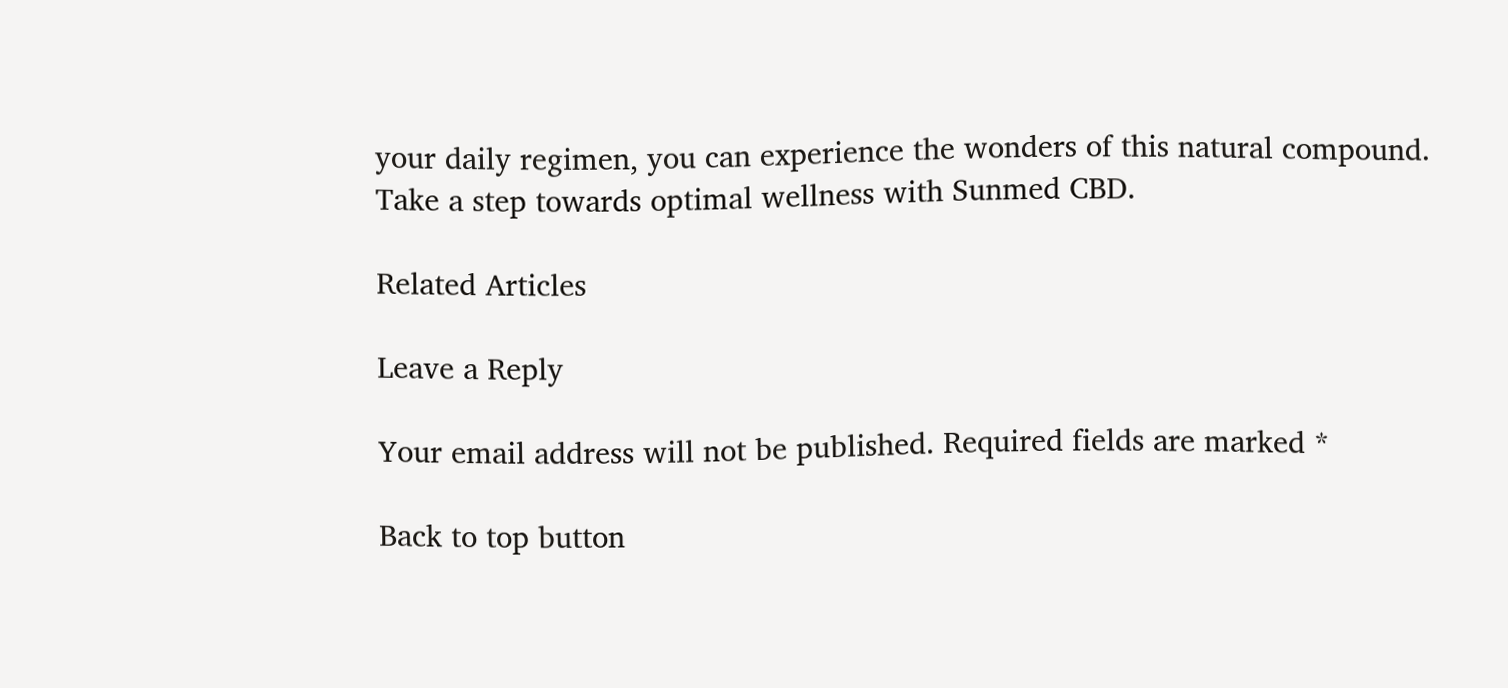your daily regimen, you can experience the wonders of this natural compound. Take a step towards optimal wellness with Sunmed CBD.

Related Articles

Leave a Reply

Your email address will not be published. Required fields are marked *

Back to top button